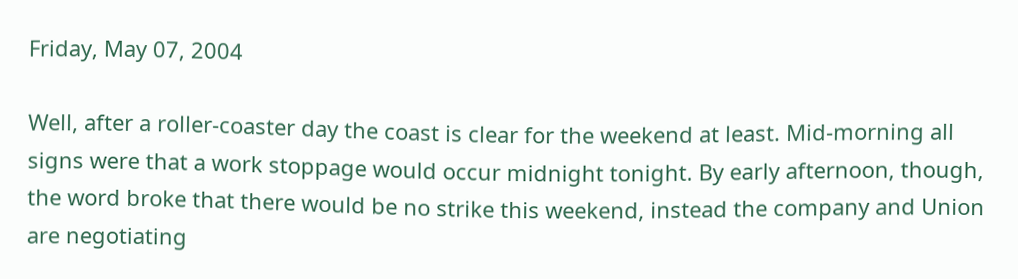Friday, May 07, 2004

Well, after a roller-coaster day the coast is clear for the weekend at least. Mid-morning all signs were that a work stoppage would occur midnight tonight. By early afternoon, though, the word broke that there would be no strike this weekend, instead the company and Union are negotiating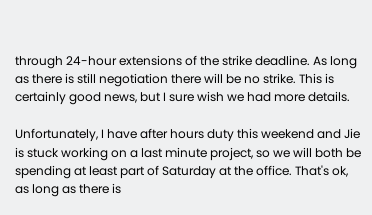through 24-hour extensions of the strike deadline. As long as there is still negotiation there will be no strike. This is certainly good news, but I sure wish we had more details.

Unfortunately, I have after hours duty this weekend and Jie is stuck working on a last minute project, so we will both be spending at least part of Saturday at the office. That's ok, as long as there is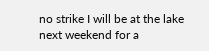no strike I will be at the lake next weekend for a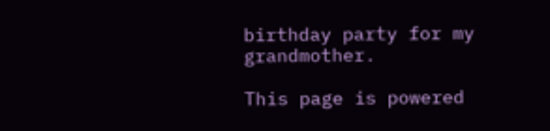birthday party for my grandmother.

This page is powered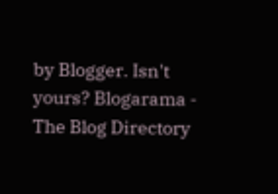by Blogger. Isn't yours? Blogarama - The Blog Directory